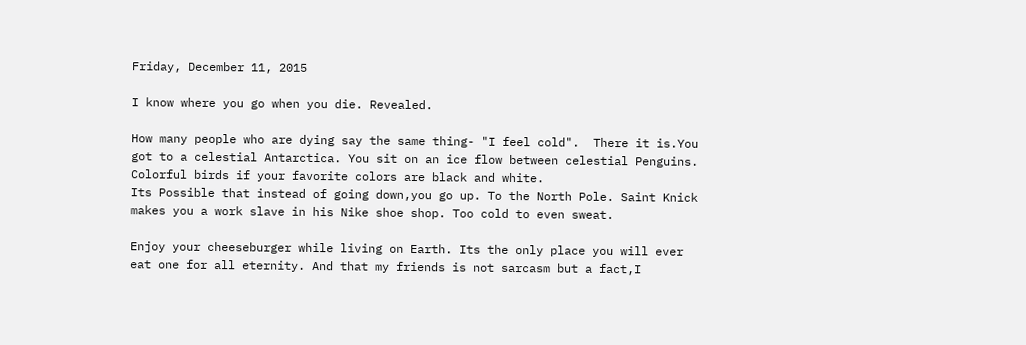Friday, December 11, 2015

I know where you go when you die. Revealed.

How many people who are dying say the same thing- "I feel cold".  There it is.You got to a celestial Antarctica. You sit on an ice flow between celestial Penguins. Colorful birds if your favorite colors are black and white.
Its Possible that instead of going down,you go up. To the North Pole. Saint Knick makes you a work slave in his Nike shoe shop. Too cold to even sweat.

Enjoy your cheeseburger while living on Earth. Its the only place you will ever eat one for all eternity. And that my friends is not sarcasm but a fact,I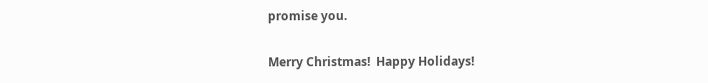promise you.

Merry Christmas!  Happy Holidays!